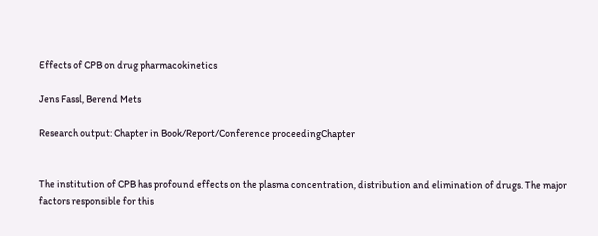Effects of CPB on drug pharmacokinetics

Jens Fassl, Berend Mets

Research output: Chapter in Book/Report/Conference proceedingChapter


The institution of CPB has profound effects on the plasma concentration, distribution and elimination of drugs. The major factors responsible for this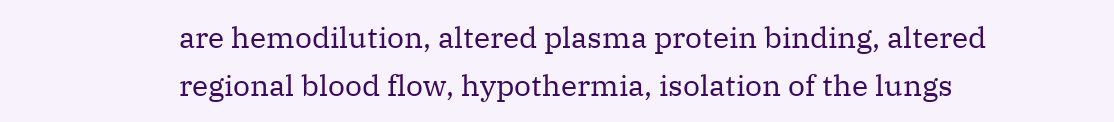are hemodilution, altered plasma protein binding, altered regional blood flow, hypothermia, isolation of the lungs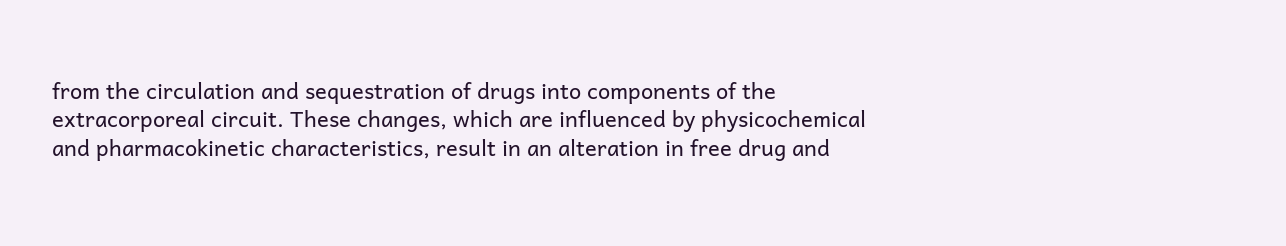from the circulation and sequestration of drugs into components of the extracorporeal circuit. These changes, which are influenced by physicochemical and pharmacokinetic characteristics, result in an alteration in free drug and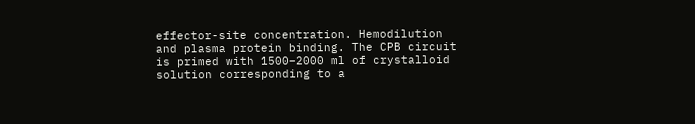effector-site concentration. Hemodilution and plasma protein binding. The CPB circuit is primed with 1500–2000 ml of crystalloid solution corresponding to a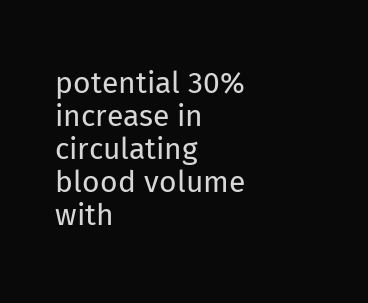potential 30% increase in circulating blood volume with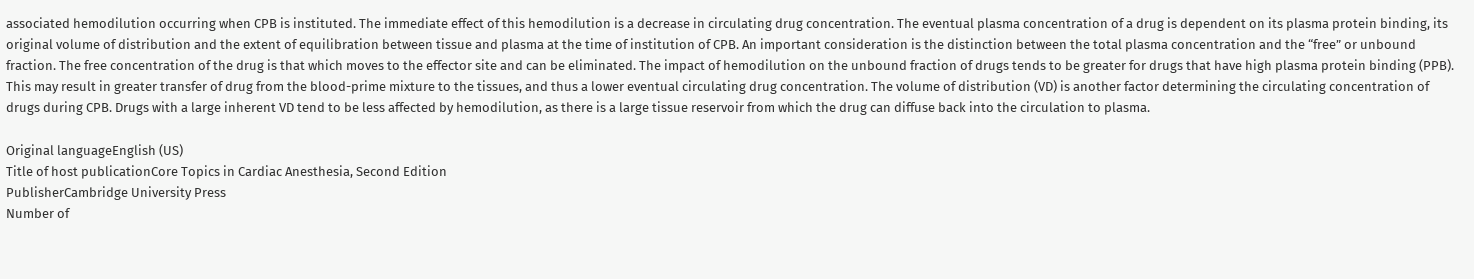associated hemodilution occurring when CPB is instituted. The immediate effect of this hemodilution is a decrease in circulating drug concentration. The eventual plasma concentration of a drug is dependent on its plasma protein binding, its original volume of distribution and the extent of equilibration between tissue and plasma at the time of institution of CPB. An important consideration is the distinction between the total plasma concentration and the “free” or unbound fraction. The free concentration of the drug is that which moves to the effector site and can be eliminated. The impact of hemodilution on the unbound fraction of drugs tends to be greater for drugs that have high plasma protein binding (PPB). This may result in greater transfer of drug from the blood-prime mixture to the tissues, and thus a lower eventual circulating drug concentration. The volume of distribution (VD) is another factor determining the circulating concentration of drugs during CPB. Drugs with a large inherent VD tend to be less affected by hemodilution, as there is a large tissue reservoir from which the drug can diffuse back into the circulation to plasma.

Original languageEnglish (US)
Title of host publicationCore Topics in Cardiac Anesthesia, Second Edition
PublisherCambridge University Press
Number of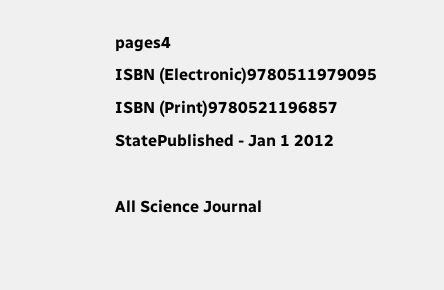pages4
ISBN (Electronic)9780511979095
ISBN (Print)9780521196857
StatePublished - Jan 1 2012

All Science Journal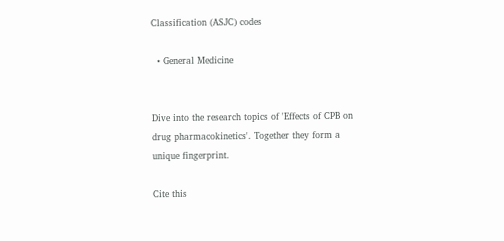Classification (ASJC) codes

  • General Medicine


Dive into the research topics of 'Effects of CPB on drug pharmacokinetics'. Together they form a unique fingerprint.

Cite this